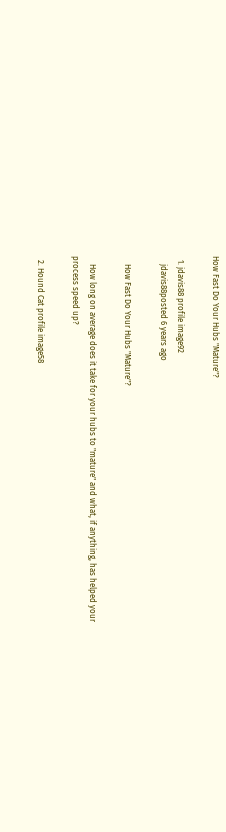How Fast Do Your Hubs "Mature"?

  1. jdavis88 profile image92
    jdavis88posted 6 years ago

    How Fast Do Your Hubs "Mature"?

    How long on average does it take for your hubs to "mature" and what, if anything, has helped your process speed up?

  2. Hound Cat profile image58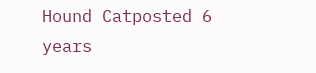Hound Catposted 6 years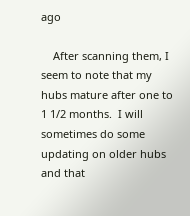ago

    After scanning them, I seem to note that my hubs mature after one to 1 1/2 months.  I will sometimes do some updating on older hubs and that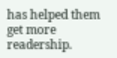has helped them get more readership.